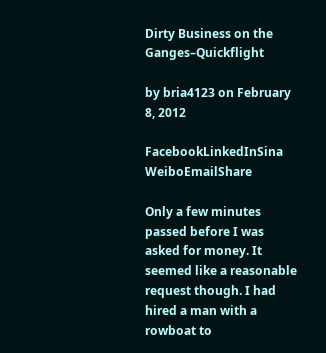Dirty Business on the Ganges–Quickflight

by bria4123 on February 8, 2012

FacebookLinkedInSina WeiboEmailShare

Only a few minutes passed before I was asked for money. It seemed like a reasonable request though. I had hired a man with a rowboat to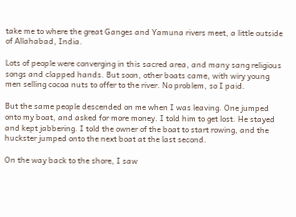take me to where the great Ganges and Yamuna rivers meet, a little outside of Allahabad, India.

Lots of people were converging in this sacred area, and many sang religious songs and clapped hands. But soon, other boats came, with wiry young men selling cocoa nuts to offer to the river. No problem, so I paid.

But the same people descended on me when I was leaving. One jumped onto my boat, and asked for more money. I told him to get lost. He stayed and kept jabbering. I told the owner of the boat to start rowing, and the huckster jumped onto the next boat at the last second.

On the way back to the shore, I saw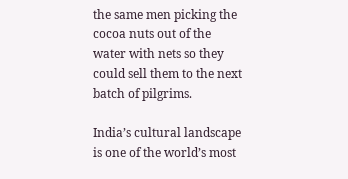the same men picking the cocoa nuts out of the water with nets so they could sell them to the next batch of pilgrims.

India’s cultural landscape is one of the world’s most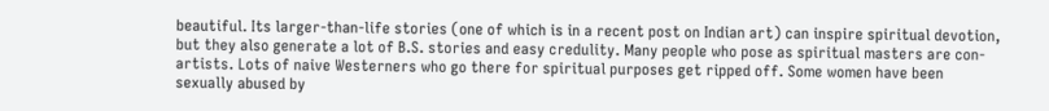beautiful. Its larger-than-life stories (one of which is in a recent post on Indian art) can inspire spiritual devotion, but they also generate a lot of B.S. stories and easy credulity. Many people who pose as spiritual masters are con-artists. Lots of naive Westerners who go there for spiritual purposes get ripped off. Some women have been sexually abused by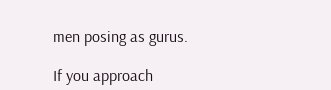men posing as gurus.

If you approach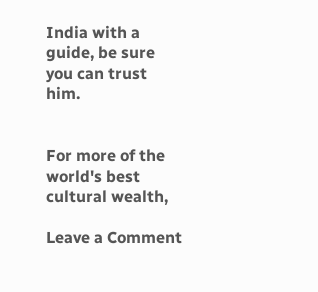India with a guide, be sure you can trust him.


For more of the world's best cultural wealth,

Leave a Comment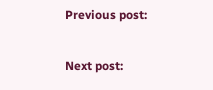Previous post:

Next post: